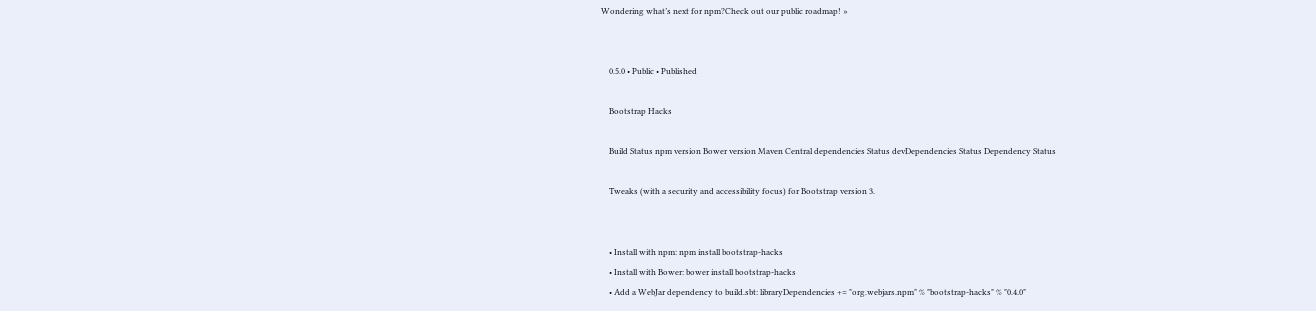Wondering what’s next for npm?Check out our public roadmap! »


    0.5.0 • Public • Published

    Bootstrap Hacks

    Build Status npm version Bower version Maven Central dependencies Status devDependencies Status Dependency Status

    Tweaks (with a security and accessibility focus) for Bootstrap version 3.


    • Install with npm: npm install bootstrap-hacks
    • Install with Bower: bower install bootstrap-hacks
    • Add a WebJar dependency to build.sbt: libraryDependencies += "org.webjars.npm" % "bootstrap-hacks" % "0.4.0"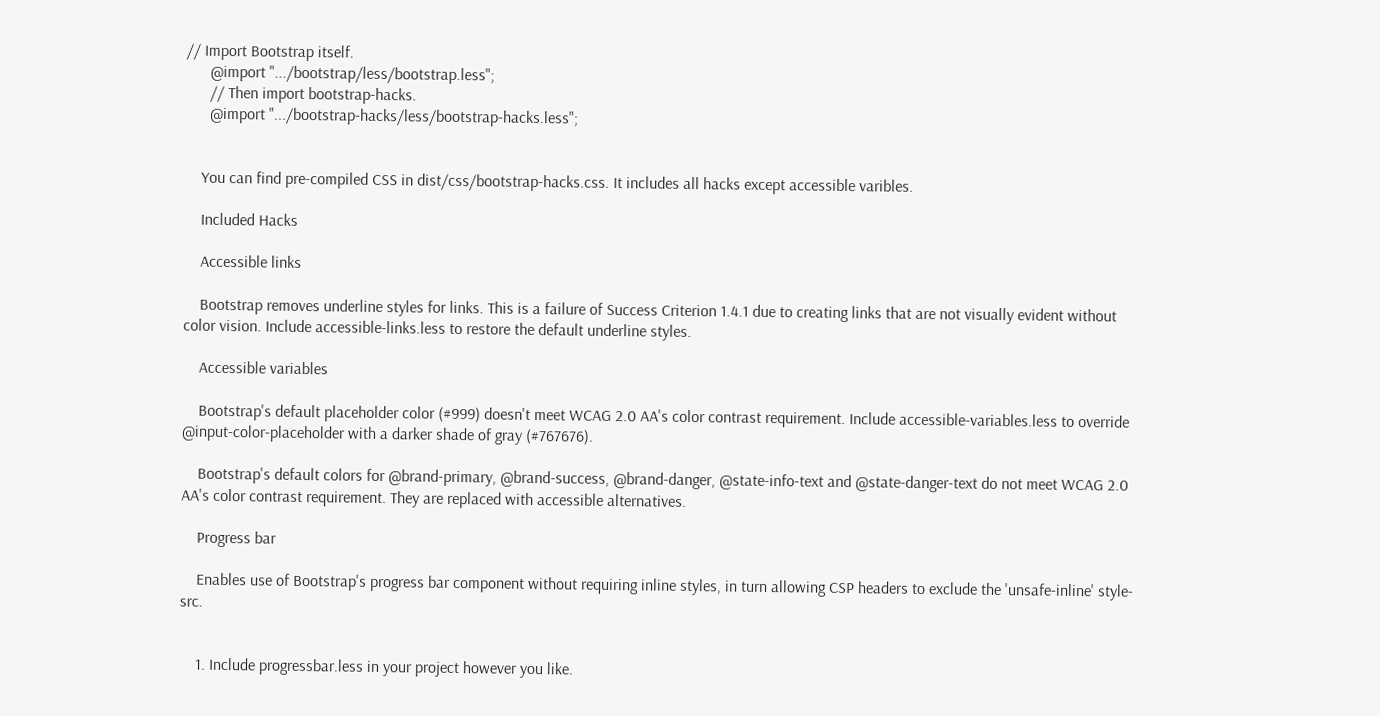// Import Bootstrap itself.
      @import ".../bootstrap/less/bootstrap.less";
      // Then import bootstrap-hacks.
      @import ".../bootstrap-hacks/less/bootstrap-hacks.less";


    You can find pre-compiled CSS in dist/css/bootstrap-hacks.css. It includes all hacks except accessible varibles.

    Included Hacks

    Accessible links

    Bootstrap removes underline styles for links. This is a failure of Success Criterion 1.4.1 due to creating links that are not visually evident without color vision. Include accessible-links.less to restore the default underline styles.

    Accessible variables

    Bootstrap's default placeholder color (#999) doesn't meet WCAG 2.0 AA's color contrast requirement. Include accessible-variables.less to override @input-color-placeholder with a darker shade of gray (#767676).

    Bootstrap's default colors for @brand-primary, @brand-success, @brand-danger, @state-info-text and @state-danger-text do not meet WCAG 2.0 AA's color contrast requirement. They are replaced with accessible alternatives.

    Progress bar

    Enables use of Bootstrap's progress bar component without requiring inline styles, in turn allowing CSP headers to exclude the 'unsafe-inline' style-src.


    1. Include progressbar.less in your project however you like.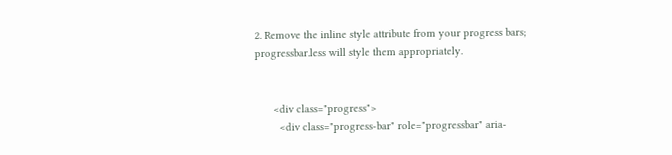2. Remove the inline style attribute from your progress bars; progressbar.less will style them appropriately.


      <div class="progress">
        <div class="progress-bar" role="progressbar" aria-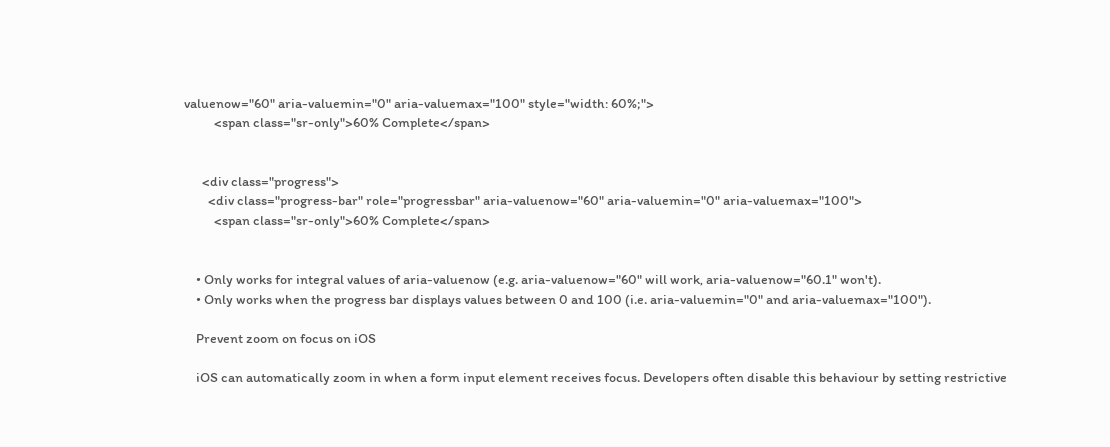valuenow="60" aria-valuemin="0" aria-valuemax="100" style="width: 60%;">
          <span class="sr-only">60% Complete</span>


      <div class="progress">
        <div class="progress-bar" role="progressbar" aria-valuenow="60" aria-valuemin="0" aria-valuemax="100">
          <span class="sr-only">60% Complete</span>


    • Only works for integral values of aria-valuenow (e.g. aria-valuenow="60" will work, aria-valuenow="60.1" won't).
    • Only works when the progress bar displays values between 0 and 100 (i.e. aria-valuemin="0" and aria-valuemax="100").

    Prevent zoom on focus on iOS

    iOS can automatically zoom in when a form input element receives focus. Developers often disable this behaviour by setting restrictive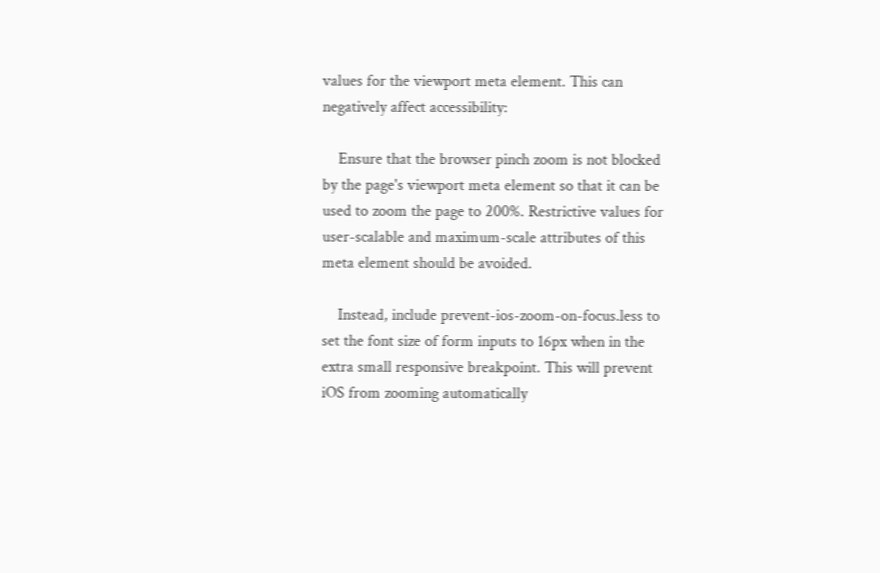values for the viewport meta element. This can negatively affect accessibility:

    Ensure that the browser pinch zoom is not blocked by the page's viewport meta element so that it can be used to zoom the page to 200%. Restrictive values for user-scalable and maximum-scale attributes of this meta element should be avoided.

    Instead, include prevent-ios-zoom-on-focus.less to set the font size of form inputs to 16px when in the extra small responsive breakpoint. This will prevent iOS from zooming automatically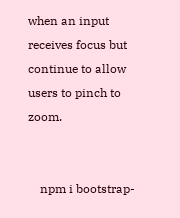when an input receives focus but continue to allow users to pinch to zoom.


    npm i bootstrap-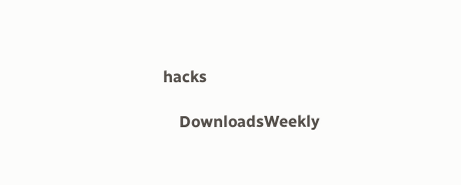hacks

    DownloadsWeekly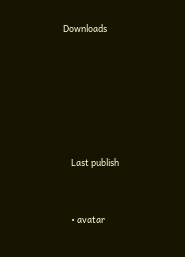Downloads






    Last publish


    • avatar